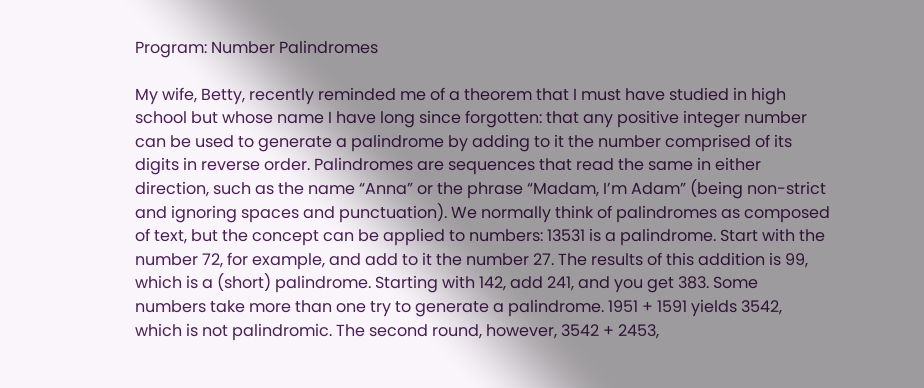Program: Number Palindromes

My wife, Betty, recently reminded me of a theorem that I must have studied in high school but whose name I have long since forgotten: that any positive integer number can be used to generate a palindrome by adding to it the number comprised of its digits in reverse order. Palindromes are sequences that read the same in either direction, such as the name “Anna” or the phrase “Madam, I’m Adam” (being non-strict and ignoring spaces and punctuation). We normally think of palindromes as composed of text, but the concept can be applied to numbers: 13531 is a palindrome. Start with the number 72, for example, and add to it the number 27. The results of this addition is 99, which is a (short) palindrome. Starting with 142, add 241, and you get 383. Some numbers take more than one try to generate a palindrome. 1951 + 1591 yields 3542, which is not palindromic. The second round, however, 3542 + 2453,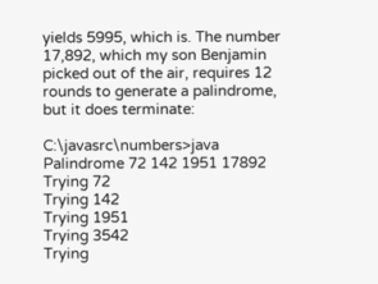yields 5995, which is. The number 17,892, which my son Benjamin picked out of the air, requires 12 rounds to generate a palindrome, but it does terminate:

C:\javasrc\numbers>java  Palindrome 72 142 1951 17892
Trying 72
Trying 142
Trying 1951
Trying 3542
Trying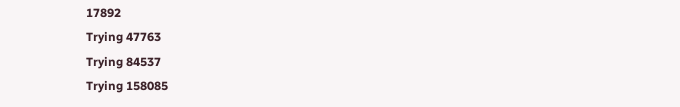17892
Trying 47763
Trying 84537
Trying 158085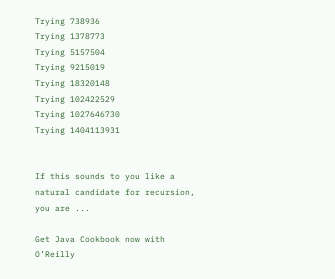Trying 738936
Trying 1378773
Trying 5157504
Trying 9215019
Trying 18320148
Trying 102422529
Trying 1027646730
Trying 1404113931


If this sounds to you like a natural candidate for recursion, you are ...

Get Java Cookbook now with O’Reilly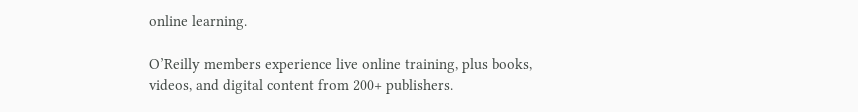online learning.

O’Reilly members experience live online training, plus books, videos, and digital content from 200+ publishers.